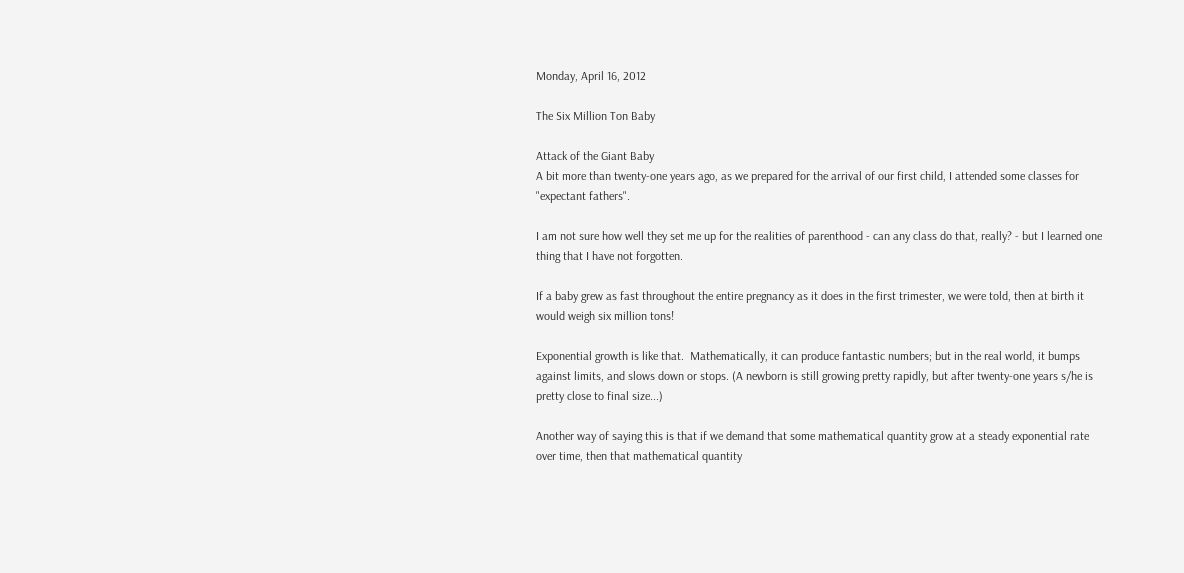Monday, April 16, 2012

The Six Million Ton Baby

Attack of the Giant Baby
A bit more than twenty-one years ago, as we prepared for the arrival of our first child, I attended some classes for "expectant fathers".

I am not sure how well they set me up for the realities of parenthood - can any class do that, really? - but I learned one thing that I have not forgotten.

If a baby grew as fast throughout the entire pregnancy as it does in the first trimester, we were told, then at birth it would weigh six million tons!

Exponential growth is like that.  Mathematically, it can produce fantastic numbers; but in the real world, it bumps against limits, and slows down or stops. (A newborn is still growing pretty rapidly, but after twenty-one years s/he is pretty close to final size...)

Another way of saying this is that if we demand that some mathematical quantity grow at a steady exponential rate over time, then that mathematical quantity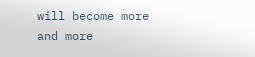will become more and more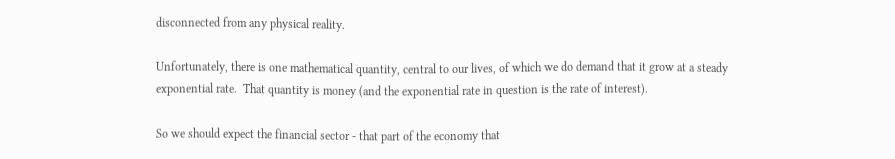disconnected from any physical reality.

Unfortunately, there is one mathematical quantity, central to our lives, of which we do demand that it grow at a steady exponential rate.  That quantity is money (and the exponential rate in question is the rate of interest).

So we should expect the financial sector - that part of the economy that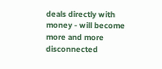deals directly with money - will become more and more disconnected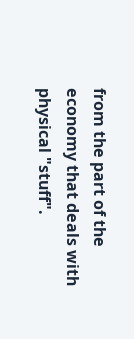from the part of the economy that deals with  physical "stuff".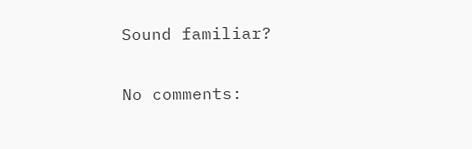Sound familiar?

No comments: